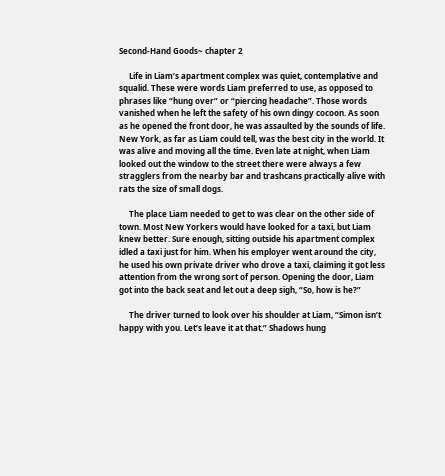Second-Hand Goods~ chapter 2

     Life in Liam’s apartment complex was quiet, contemplative and squalid. These were words Liam preferred to use, as opposed to phrases like “hung over” or “piercing headache”. Those words vanished when he left the safety of his own dingy cocoon. As soon as he opened the front door, he was assaulted by the sounds of life. New York, as far as Liam could tell, was the best city in the world. It was alive and moving all the time. Even late at night, when Liam looked out the window to the street there were always a few stragglers from the nearby bar and trashcans practically alive with rats the size of small dogs.

     The place Liam needed to get to was clear on the other side of town. Most New Yorkers would have looked for a taxi, but Liam knew better. Sure enough, sitting outside his apartment complex idled a taxi just for him. When his employer went around the city, he used his own private driver who drove a taxi, claiming it got less attention from the wrong sort of person. Opening the door, Liam got into the back seat and let out a deep sigh, “So, how is he?”

     The driver turned to look over his shoulder at Liam, “Simon isn’t happy with you. Let’s leave it at that.” Shadows hung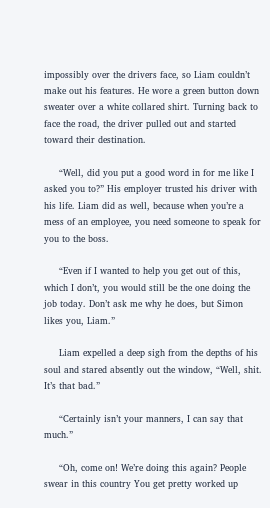impossibly over the drivers face, so Liam couldn’t make out his features. He wore a green button down sweater over a white collared shirt. Turning back to face the road, the driver pulled out and started toward their destination.

     “Well, did you put a good word in for me like I asked you to?” His employer trusted his driver with his life. Liam did as well, because when you’re a mess of an employee, you need someone to speak for you to the boss.

     “Even if I wanted to help you get out of this, which I don’t, you would still be the one doing the job today. Don’t ask me why he does, but Simon likes you, Liam.”

     Liam expelled a deep sigh from the depths of his soul and stared absently out the window, “Well, shit. It’s that bad.”

     “Certainly isn’t your manners, I can say that much.”

     “Oh, come on! We’re doing this again? People swear in this country You get pretty worked up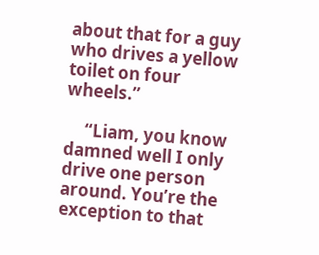about that for a guy who drives a yellow toilet on four wheels.”

     “Liam, you know damned well I only drive one person around. You’re the exception to that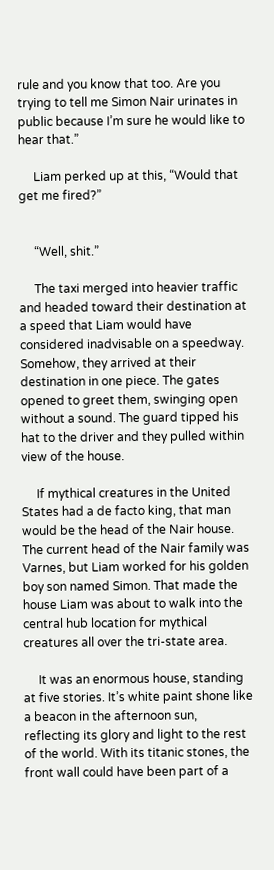rule and you know that too. Are you trying to tell me Simon Nair urinates in public because I’m sure he would like to hear that.”

     Liam perked up at this, “Would that get me fired?”


     “Well, shit.”

     The taxi merged into heavier traffic and headed toward their destination at a speed that Liam would have considered inadvisable on a speedway. Somehow, they arrived at their destination in one piece. The gates opened to greet them, swinging open without a sound. The guard tipped his hat to the driver and they pulled within view of the house.

     If mythical creatures in the United States had a de facto king, that man would be the head of the Nair house. The current head of the Nair family was Varnes, but Liam worked for his golden boy son named Simon. That made the house Liam was about to walk into the central hub location for mythical creatures all over the tri-state area.

     It was an enormous house, standing at five stories. It’s white paint shone like a beacon in the afternoon sun, reflecting its glory and light to the rest of the world. With its titanic stones, the front wall could have been part of a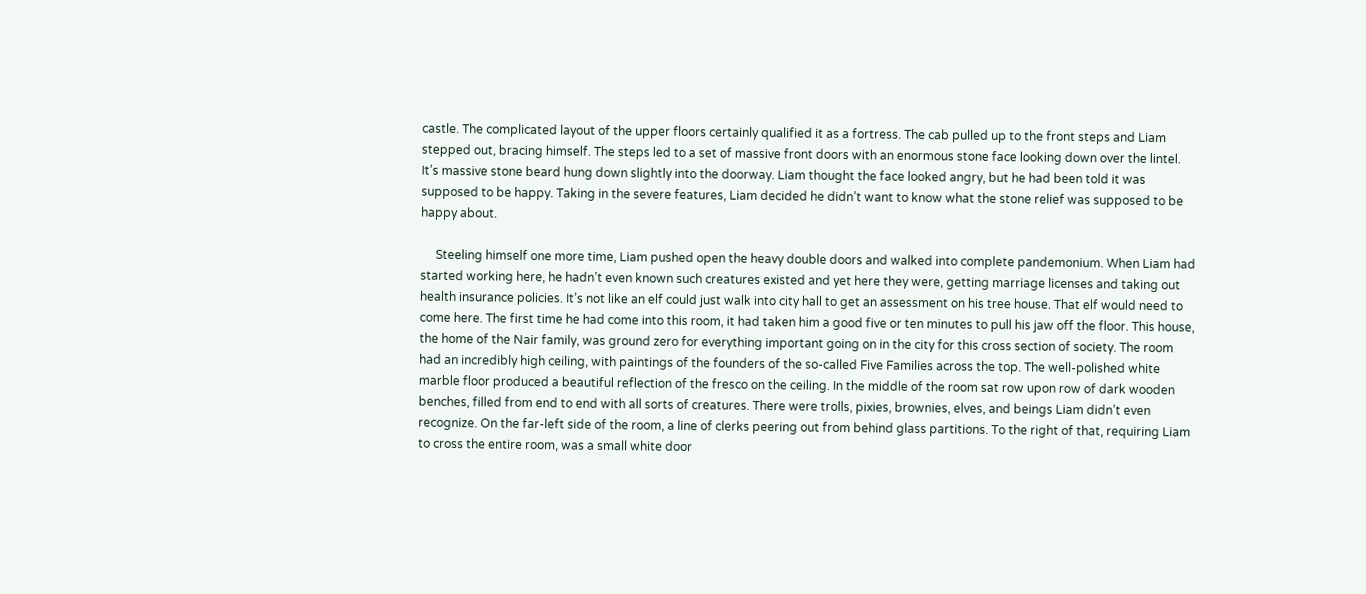castle. The complicated layout of the upper floors certainly qualified it as a fortress. The cab pulled up to the front steps and Liam stepped out, bracing himself. The steps led to a set of massive front doors with an enormous stone face looking down over the lintel. It’s massive stone beard hung down slightly into the doorway. Liam thought the face looked angry, but he had been told it was supposed to be happy. Taking in the severe features, Liam decided he didn’t want to know what the stone relief was supposed to be happy about.

     Steeling himself one more time, Liam pushed open the heavy double doors and walked into complete pandemonium. When Liam had started working here, he hadn’t even known such creatures existed and yet here they were, getting marriage licenses and taking out health insurance policies. It’s not like an elf could just walk into city hall to get an assessment on his tree house. That elf would need to come here. The first time he had come into this room, it had taken him a good five or ten minutes to pull his jaw off the floor. This house, the home of the Nair family, was ground zero for everything important going on in the city for this cross section of society. The room had an incredibly high ceiling, with paintings of the founders of the so-called Five Families across the top. The well-polished white marble floor produced a beautiful reflection of the fresco on the ceiling. In the middle of the room sat row upon row of dark wooden benches, filled from end to end with all sorts of creatures. There were trolls, pixies, brownies, elves, and beings Liam didn’t even recognize. On the far-left side of the room, a line of clerks peering out from behind glass partitions. To the right of that, requiring Liam to cross the entire room, was a small white door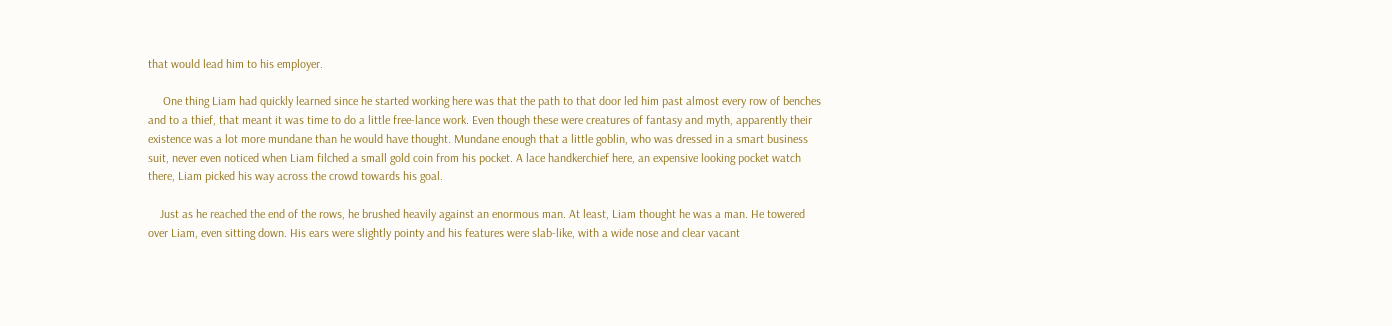that would lead him to his employer.

     One thing Liam had quickly learned since he started working here was that the path to that door led him past almost every row of benches and to a thief, that meant it was time to do a little free-lance work. Even though these were creatures of fantasy and myth, apparently their existence was a lot more mundane than he would have thought. Mundane enough that a little goblin, who was dressed in a smart business suit, never even noticed when Liam filched a small gold coin from his pocket. A lace handkerchief here, an expensive looking pocket watch there, Liam picked his way across the crowd towards his goal.

    Just as he reached the end of the rows, he brushed heavily against an enormous man. At least, Liam thought he was a man. He towered over Liam, even sitting down. His ears were slightly pointy and his features were slab-like, with a wide nose and clear vacant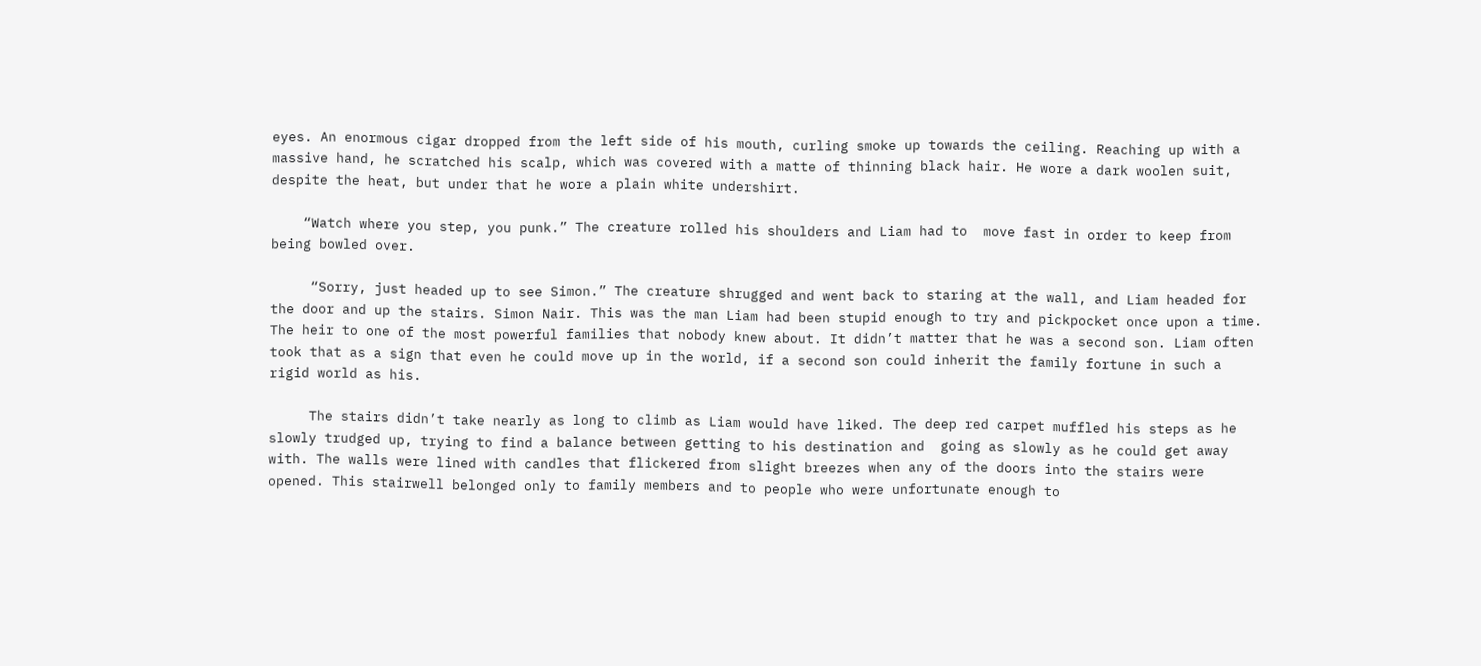eyes. An enormous cigar dropped from the left side of his mouth, curling smoke up towards the ceiling. Reaching up with a massive hand, he scratched his scalp, which was covered with a matte of thinning black hair. He wore a dark woolen suit, despite the heat, but under that he wore a plain white undershirt.

    “Watch where you step, you punk.” The creature rolled his shoulders and Liam had to  move fast in order to keep from being bowled over.

     “Sorry, just headed up to see Simon.” The creature shrugged and went back to staring at the wall, and Liam headed for the door and up the stairs. Simon Nair. This was the man Liam had been stupid enough to try and pickpocket once upon a time. The heir to one of the most powerful families that nobody knew about. It didn’t matter that he was a second son. Liam often took that as a sign that even he could move up in the world, if a second son could inherit the family fortune in such a rigid world as his.

     The stairs didn’t take nearly as long to climb as Liam would have liked. The deep red carpet muffled his steps as he slowly trudged up, trying to find a balance between getting to his destination and  going as slowly as he could get away with. The walls were lined with candles that flickered from slight breezes when any of the doors into the stairs were opened. This stairwell belonged only to family members and to people who were unfortunate enough to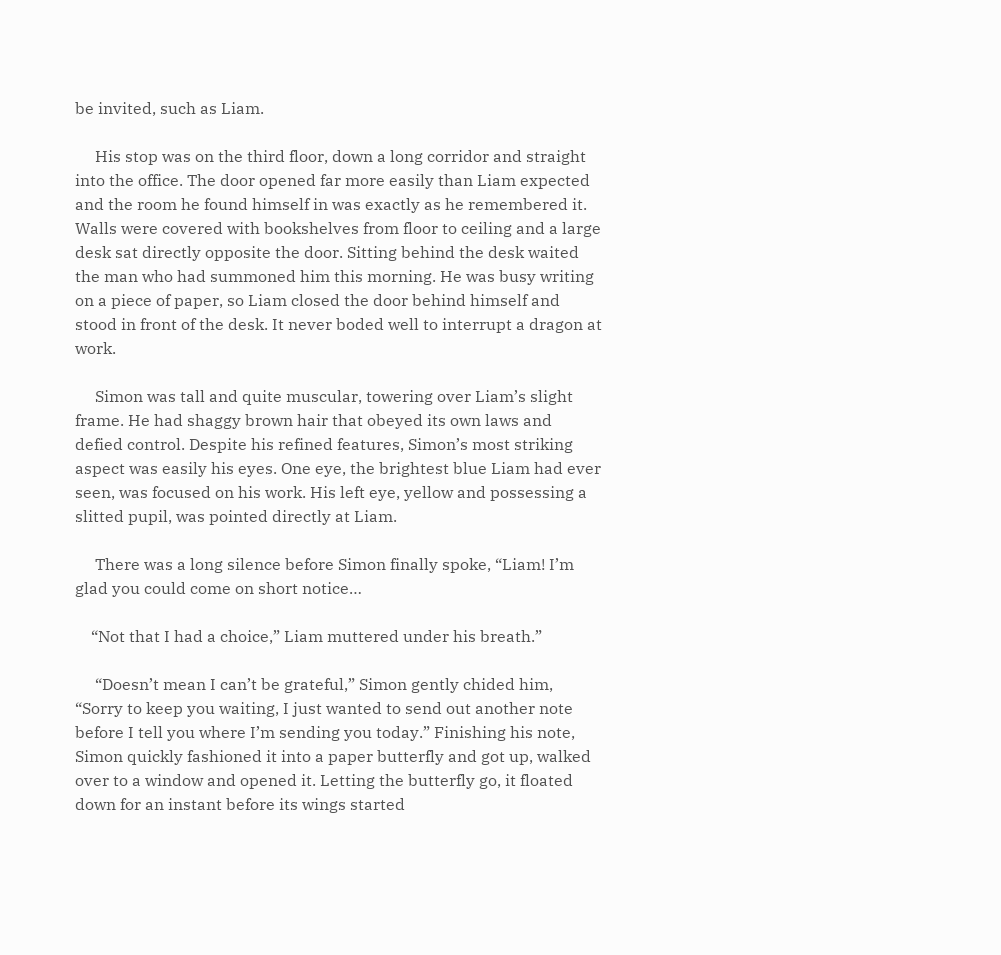be invited, such as Liam.

     His stop was on the third floor, down a long corridor and straight into the office. The door opened far more easily than Liam expected and the room he found himself in was exactly as he remembered it. Walls were covered with bookshelves from floor to ceiling and a large desk sat directly opposite the door. Sitting behind the desk waited the man who had summoned him this morning. He was busy writing on a piece of paper, so Liam closed the door behind himself and stood in front of the desk. It never boded well to interrupt a dragon at work.

     Simon was tall and quite muscular, towering over Liam’s slight frame. He had shaggy brown hair that obeyed its own laws and defied control. Despite his refined features, Simon’s most striking aspect was easily his eyes. One eye, the brightest blue Liam had ever seen, was focused on his work. His left eye, yellow and possessing a slitted pupil, was pointed directly at Liam.

     There was a long silence before Simon finally spoke, “Liam! I’m glad you could come on short notice…

    “Not that I had a choice,” Liam muttered under his breath.”

     “Doesn’t mean I can’t be grateful,” Simon gently chided him, “Sorry to keep you waiting, I just wanted to send out another note before I tell you where I’m sending you today.” Finishing his note, Simon quickly fashioned it into a paper butterfly and got up, walked over to a window and opened it. Letting the butterfly go, it floated down for an instant before its wings started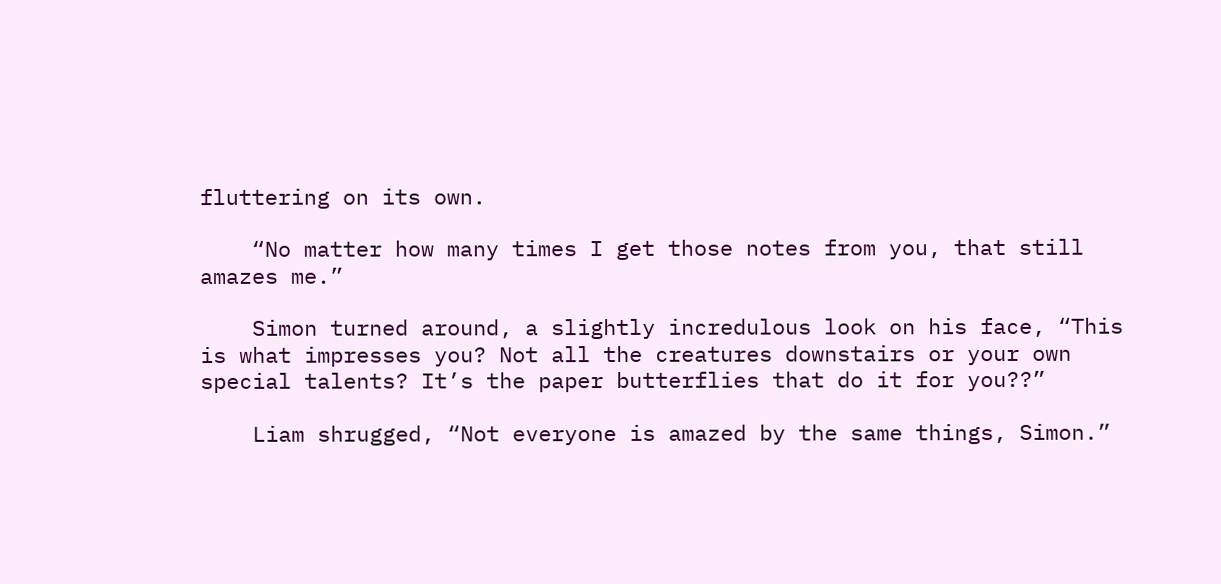fluttering on its own.

    “No matter how many times I get those notes from you, that still amazes me.”

    Simon turned around, a slightly incredulous look on his face, “This is what impresses you? Not all the creatures downstairs or your own special talents? It’s the paper butterflies that do it for you??”

    Liam shrugged, “Not everyone is amazed by the same things, Simon.”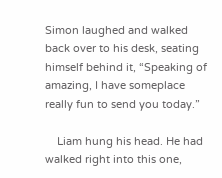Simon laughed and walked back over to his desk, seating himself behind it, “Speaking of amazing, I have someplace really fun to send you today.”

    Liam hung his head. He had walked right into this one,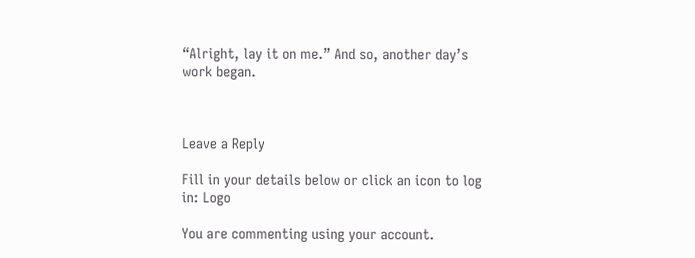“Alright, lay it on me.” And so, another day’s work began.



Leave a Reply

Fill in your details below or click an icon to log in: Logo

You are commenting using your account.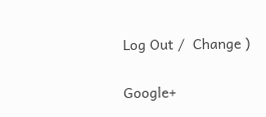Log Out /  Change )

Google+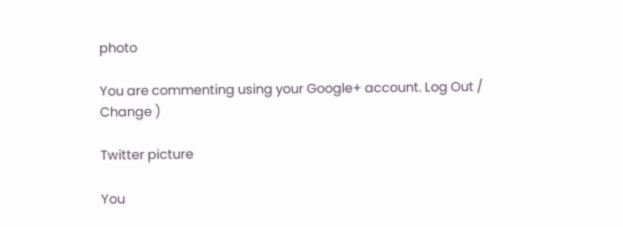photo

You are commenting using your Google+ account. Log Out /  Change )

Twitter picture

You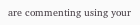are commenting using your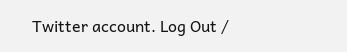Twitter account. Log Out /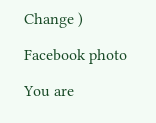Change )

Facebook photo

You are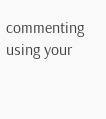commenting using your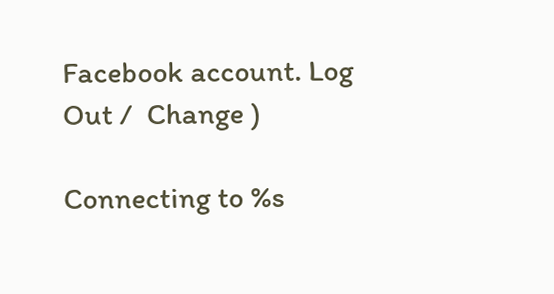Facebook account. Log Out /  Change )

Connecting to %s